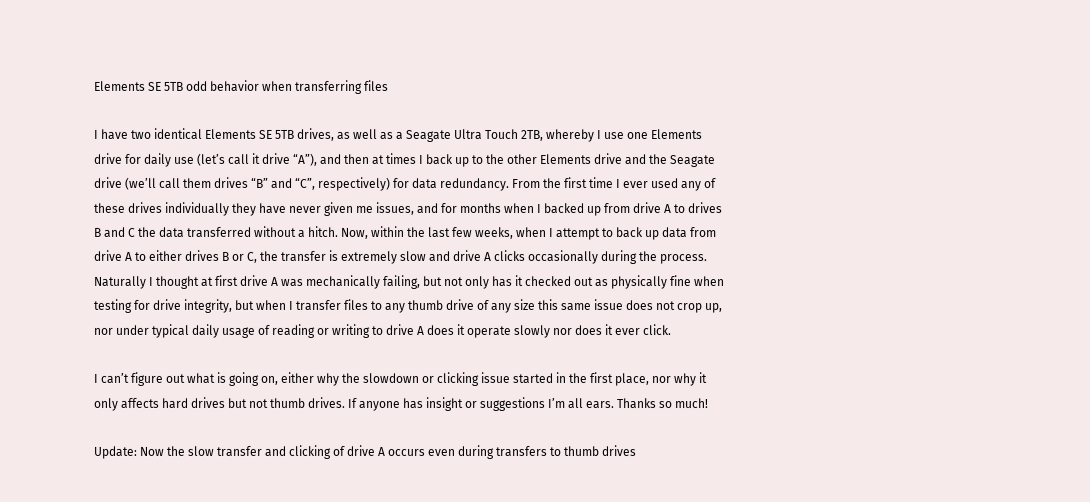Elements SE 5TB odd behavior when transferring files

I have two identical Elements SE 5TB drives, as well as a Seagate Ultra Touch 2TB, whereby I use one Elements drive for daily use (let’s call it drive “A”), and then at times I back up to the other Elements drive and the Seagate drive (we’ll call them drives “B” and “C”, respectively) for data redundancy. From the first time I ever used any of these drives individually they have never given me issues, and for months when I backed up from drive A to drives B and C the data transferred without a hitch. Now, within the last few weeks, when I attempt to back up data from drive A to either drives B or C, the transfer is extremely slow and drive A clicks occasionally during the process. Naturally I thought at first drive A was mechanically failing, but not only has it checked out as physically fine when testing for drive integrity, but when I transfer files to any thumb drive of any size this same issue does not crop up, nor under typical daily usage of reading or writing to drive A does it operate slowly nor does it ever click.

I can’t figure out what is going on, either why the slowdown or clicking issue started in the first place, nor why it only affects hard drives but not thumb drives. If anyone has insight or suggestions I’m all ears. Thanks so much!

Update: Now the slow transfer and clicking of drive A occurs even during transfers to thumb drives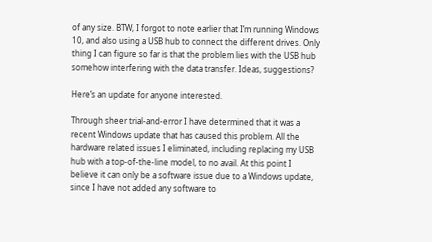of any size. BTW, I forgot to note earlier that I’m running Windows 10, and also using a USB hub to connect the different drives. Only thing I can figure so far is that the problem lies with the USB hub somehow interfering with the data transfer. Ideas, suggestions?

Here’s an update for anyone interested.

Through sheer trial-and-error I have determined that it was a recent Windows update that has caused this problem. All the hardware related issues I eliminated, including replacing my USB hub with a top-of-the-line model, to no avail. At this point I believe it can only be a software issue due to a Windows update, since I have not added any software to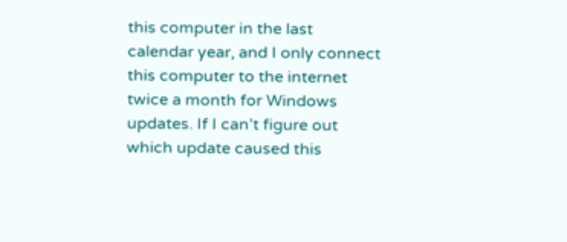this computer in the last calendar year, and I only connect this computer to the internet twice a month for Windows updates. If I can’t figure out which update caused this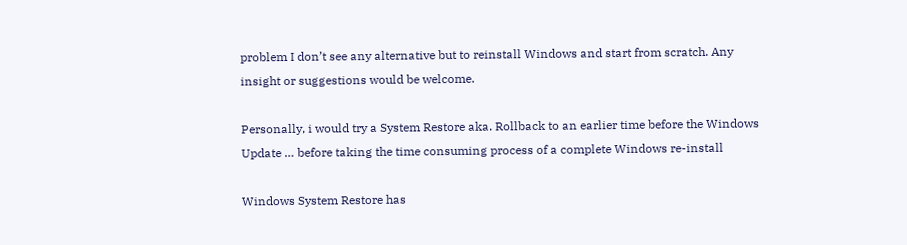problem I don’t see any alternative but to reinstall Windows and start from scratch. Any insight or suggestions would be welcome.

Personally, i would try a System Restore aka. Rollback to an earlier time before the Windows Update … before taking the time consuming process of a complete Windows re-install

Windows System Restore has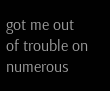got me out of trouble on numerous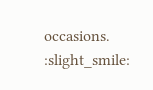occasions. :slight_smile: